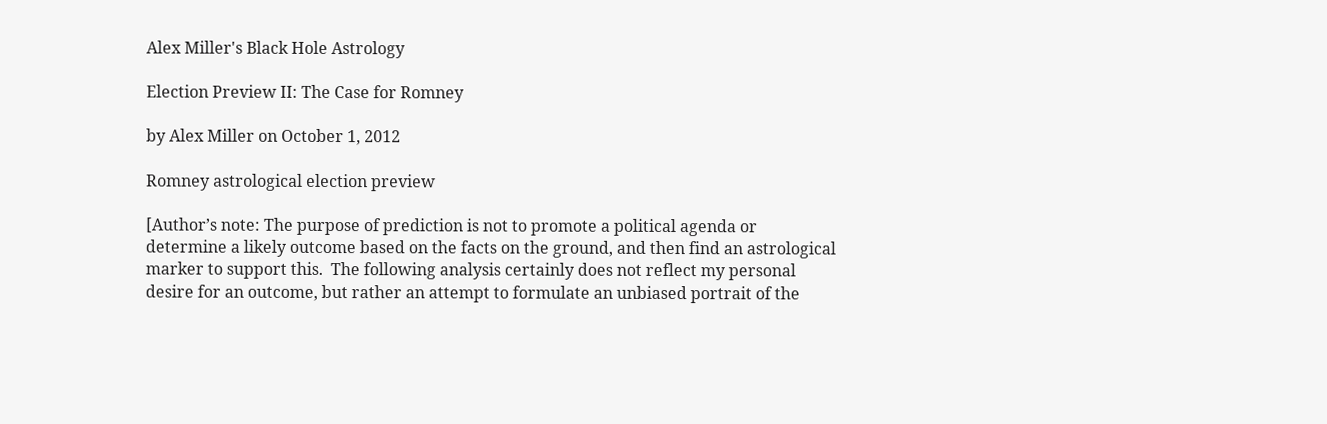Alex Miller's Black Hole Astrology

Election Preview II: The Case for Romney

by Alex Miller on October 1, 2012

Romney astrological election preview

[Author’s note: The purpose of prediction is not to promote a political agenda or determine a likely outcome based on the facts on the ground, and then find an astrological marker to support this.  The following analysis certainly does not reflect my personal desire for an outcome, but rather an attempt to formulate an unbiased portrait of the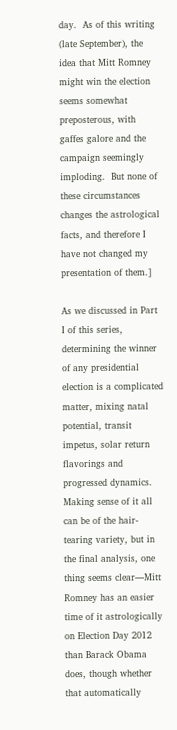day.  As of this writing (late September), the idea that Mitt Romney might win the election seems somewhat preposterous, with gaffes galore and the campaign seemingly imploding.  But none of these circumstances changes the astrological facts, and therefore I have not changed my presentation of them.]

As we discussed in Part I of this series, determining the winner of any presidential election is a complicated matter, mixing natal potential, transit impetus, solar return flavorings and progressed dynamics. Making sense of it all can be of the hair-tearing variety, but in the final analysis, one thing seems clear—Mitt Romney has an easier time of it astrologically on Election Day 2012 than Barack Obama does, though whether that automatically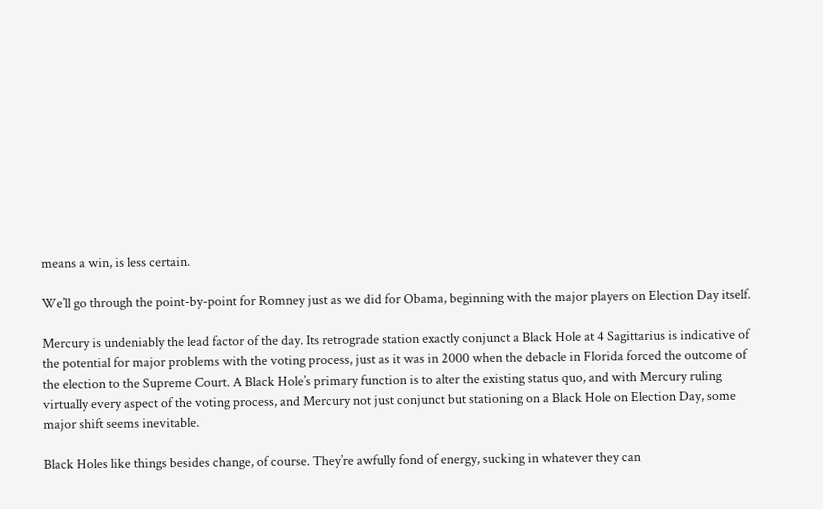means a win, is less certain.

We’ll go through the point-by-point for Romney just as we did for Obama, beginning with the major players on Election Day itself.

Mercury is undeniably the lead factor of the day. Its retrograde station exactly conjunct a Black Hole at 4 Sagittarius is indicative of the potential for major problems with the voting process, just as it was in 2000 when the debacle in Florida forced the outcome of the election to the Supreme Court. A Black Hole’s primary function is to alter the existing status quo, and with Mercury ruling virtually every aspect of the voting process, and Mercury not just conjunct but stationing on a Black Hole on Election Day, some major shift seems inevitable.

Black Holes like things besides change, of course. They’re awfully fond of energy, sucking in whatever they can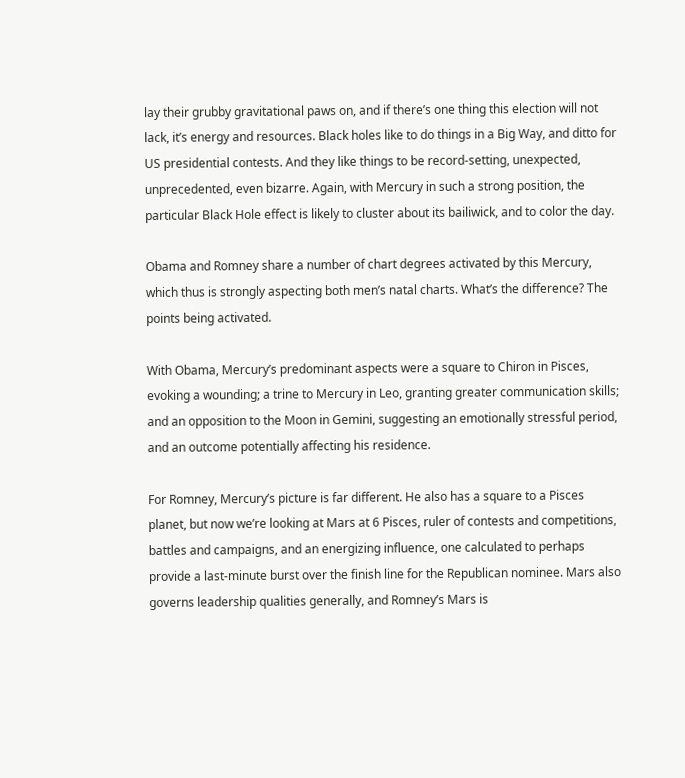lay their grubby gravitational paws on, and if there’s one thing this election will not lack, it’s energy and resources. Black holes like to do things in a Big Way, and ditto for US presidential contests. And they like things to be record-setting, unexpected, unprecedented, even bizarre. Again, with Mercury in such a strong position, the particular Black Hole effect is likely to cluster about its bailiwick, and to color the day.

Obama and Romney share a number of chart degrees activated by this Mercury, which thus is strongly aspecting both men’s natal charts. What’s the difference? The points being activated.

With Obama, Mercury’s predominant aspects were a square to Chiron in Pisces, evoking a wounding; a trine to Mercury in Leo, granting greater communication skills; and an opposition to the Moon in Gemini, suggesting an emotionally stressful period, and an outcome potentially affecting his residence.

For Romney, Mercury’s picture is far different. He also has a square to a Pisces planet, but now we’re looking at Mars at 6 Pisces, ruler of contests and competitions, battles and campaigns, and an energizing influence, one calculated to perhaps provide a last-minute burst over the finish line for the Republican nominee. Mars also governs leadership qualities generally, and Romney’s Mars is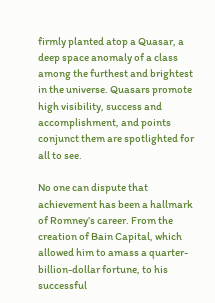firmly planted atop a Quasar, a deep space anomaly of a class among the furthest and brightest in the universe. Quasars promote high visibility, success and accomplishment, and points conjunct them are spotlighted for all to see.

No one can dispute that achievement has been a hallmark of Romney’s career. From the creation of Bain Capital, which allowed him to amass a quarter-billion-dollar fortune, to his successful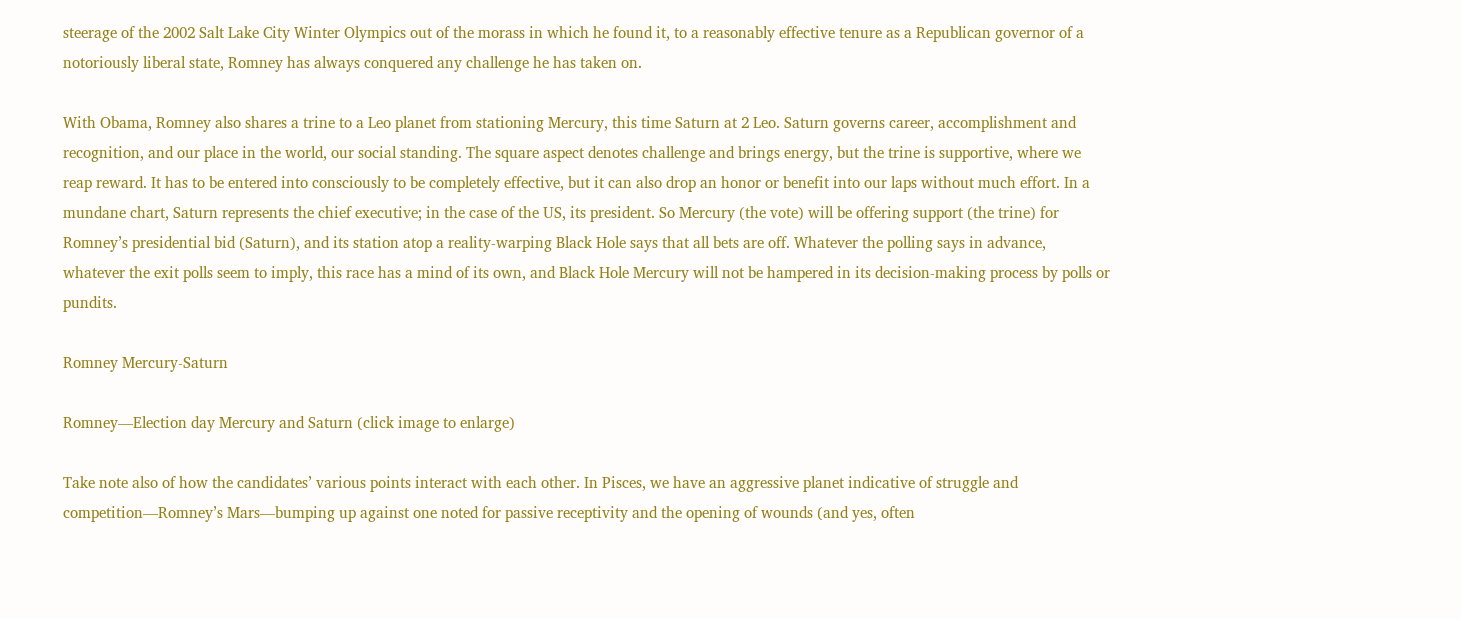steerage of the 2002 Salt Lake City Winter Olympics out of the morass in which he found it, to a reasonably effective tenure as a Republican governor of a notoriously liberal state, Romney has always conquered any challenge he has taken on.

With Obama, Romney also shares a trine to a Leo planet from stationing Mercury, this time Saturn at 2 Leo. Saturn governs career, accomplishment and recognition, and our place in the world, our social standing. The square aspect denotes challenge and brings energy, but the trine is supportive, where we reap reward. It has to be entered into consciously to be completely effective, but it can also drop an honor or benefit into our laps without much effort. In a mundane chart, Saturn represents the chief executive; in the case of the US, its president. So Mercury (the vote) will be offering support (the trine) for Romney’s presidential bid (Saturn), and its station atop a reality-warping Black Hole says that all bets are off. Whatever the polling says in advance, whatever the exit polls seem to imply, this race has a mind of its own, and Black Hole Mercury will not be hampered in its decision-making process by polls or pundits.

Romney Mercury-Saturn

Romney—Election day Mercury and Saturn (click image to enlarge)

Take note also of how the candidates’ various points interact with each other. In Pisces, we have an aggressive planet indicative of struggle and competition—Romney’s Mars—bumping up against one noted for passive receptivity and the opening of wounds (and yes, often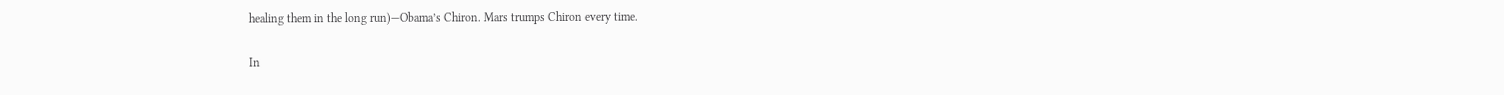healing them in the long run)—Obama’s Chiron. Mars trumps Chiron every time.

In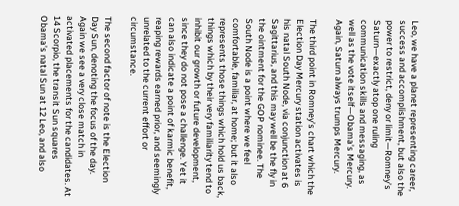Leo, we have a planet representing career, success and accomplishment, but also the power to restrict, deny or limit—Romney’s Saturn—exactly atop one ruling communication skills and messaging, as well as the vote itself—Obama’s Mercury. Again, Saturn always trumps Mercury.

The third point in Romney’s chart which the Election Day Mercury station activates is his natal South Node, via conjunction at 6 Sagittarius, and this may well be the fly in the ointment for the GOP nominee. The South Node is a point where we feel comfortable, familiar, at home; but it also represents those things which hold us back, things which by their very familiarity tend to inhibit our growth or future development, since they do not pose a challenge. Yet it can also indicate a point of karmic benefit, reaping rewards earned prior, and seemingly unrelated to the current effort or circumstance.

The second factor of note is the Election Day Sun, denoting the focus of the day. Again we see a very close match in activated placements for the candidates. At 14 Scorpio, the transit Sun squares Obama’s natal Sun at 12 Leo, and also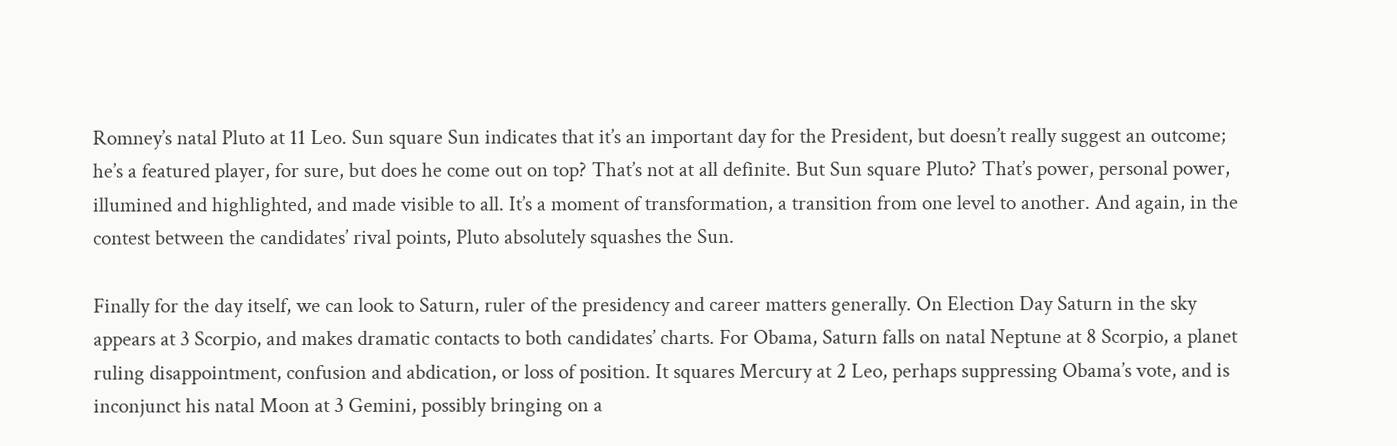Romney’s natal Pluto at 11 Leo. Sun square Sun indicates that it’s an important day for the President, but doesn’t really suggest an outcome; he’s a featured player, for sure, but does he come out on top? That’s not at all definite. But Sun square Pluto? That’s power, personal power, illumined and highlighted, and made visible to all. It’s a moment of transformation, a transition from one level to another. And again, in the contest between the candidates’ rival points, Pluto absolutely squashes the Sun.

Finally for the day itself, we can look to Saturn, ruler of the presidency and career matters generally. On Election Day Saturn in the sky appears at 3 Scorpio, and makes dramatic contacts to both candidates’ charts. For Obama, Saturn falls on natal Neptune at 8 Scorpio, a planet ruling disappointment, confusion and abdication, or loss of position. It squares Mercury at 2 Leo, perhaps suppressing Obama’s vote, and is inconjunct his natal Moon at 3 Gemini, possibly bringing on a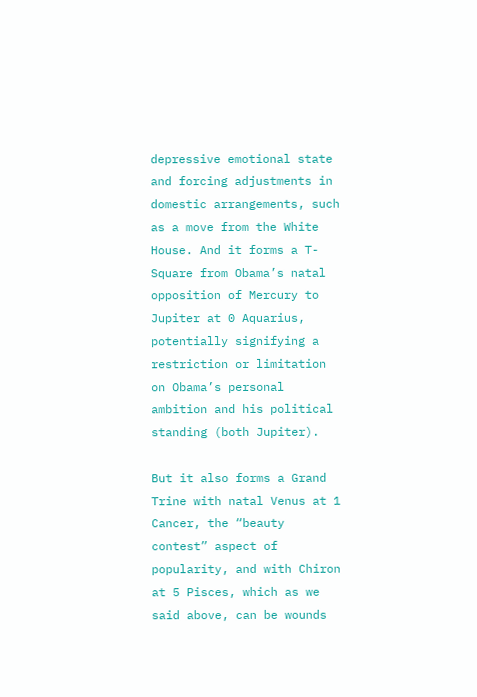depressive emotional state and forcing adjustments in domestic arrangements, such as a move from the White House. And it forms a T-Square from Obama’s natal opposition of Mercury to Jupiter at 0 Aquarius, potentially signifying a restriction or limitation on Obama’s personal ambition and his political standing (both Jupiter).

But it also forms a Grand Trine with natal Venus at 1 Cancer, the “beauty contest” aspect of popularity, and with Chiron at 5 Pisces, which as we said above, can be wounds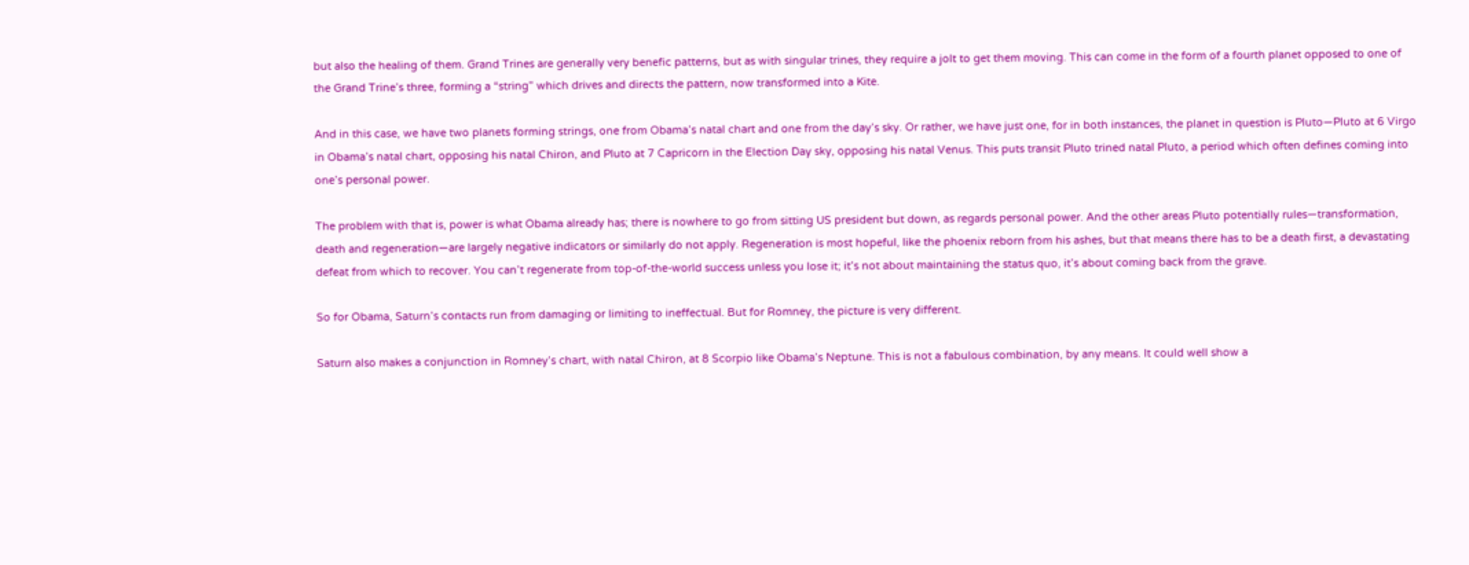but also the healing of them. Grand Trines are generally very benefic patterns, but as with singular trines, they require a jolt to get them moving. This can come in the form of a fourth planet opposed to one of the Grand Trine’s three, forming a “string” which drives and directs the pattern, now transformed into a Kite.

And in this case, we have two planets forming strings, one from Obama’s natal chart and one from the day’s sky. Or rather, we have just one, for in both instances, the planet in question is Pluto—Pluto at 6 Virgo in Obama’s natal chart, opposing his natal Chiron, and Pluto at 7 Capricorn in the Election Day sky, opposing his natal Venus. This puts transit Pluto trined natal Pluto, a period which often defines coming into one’s personal power.

The problem with that is, power is what Obama already has; there is nowhere to go from sitting US president but down, as regards personal power. And the other areas Pluto potentially rules—transformation, death and regeneration—are largely negative indicators or similarly do not apply. Regeneration is most hopeful, like the phoenix reborn from his ashes, but that means there has to be a death first, a devastating defeat from which to recover. You can’t regenerate from top-of-the-world success unless you lose it; it’s not about maintaining the status quo, it’s about coming back from the grave.

So for Obama, Saturn’s contacts run from damaging or limiting to ineffectual. But for Romney, the picture is very different.

Saturn also makes a conjunction in Romney’s chart, with natal Chiron, at 8 Scorpio like Obama’s Neptune. This is not a fabulous combination, by any means. It could well show a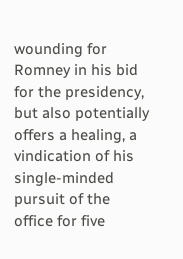wounding for Romney in his bid for the presidency, but also potentially offers a healing, a vindication of his single-minded pursuit of the office for five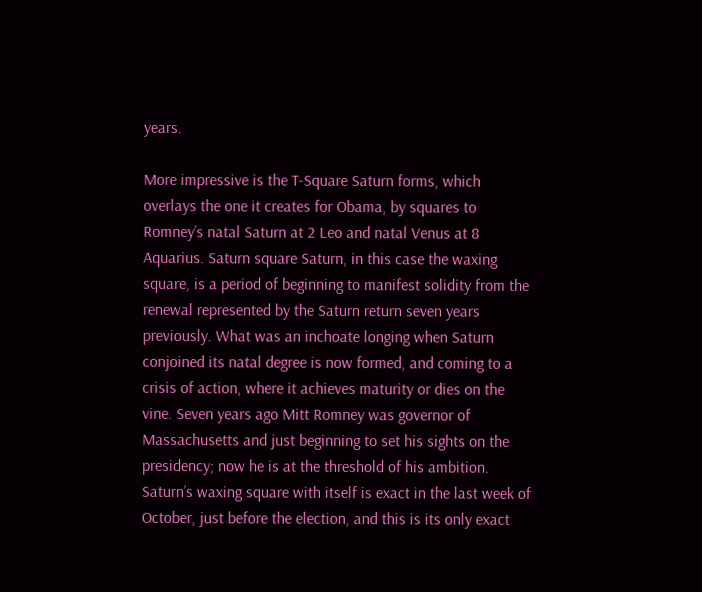years.

More impressive is the T-Square Saturn forms, which overlays the one it creates for Obama, by squares to Romney’s natal Saturn at 2 Leo and natal Venus at 8 Aquarius. Saturn square Saturn, in this case the waxing square, is a period of beginning to manifest solidity from the renewal represented by the Saturn return seven years previously. What was an inchoate longing when Saturn conjoined its natal degree is now formed, and coming to a crisis of action, where it achieves maturity or dies on the vine. Seven years ago Mitt Romney was governor of Massachusetts and just beginning to set his sights on the presidency; now he is at the threshold of his ambition. Saturn’s waxing square with itself is exact in the last week of October, just before the election, and this is its only exact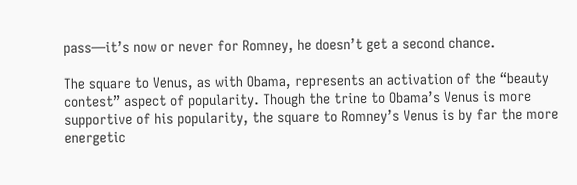pass—it’s now or never for Romney, he doesn’t get a second chance.

The square to Venus, as with Obama, represents an activation of the “beauty contest” aspect of popularity. Though the trine to Obama’s Venus is more supportive of his popularity, the square to Romney’s Venus is by far the more energetic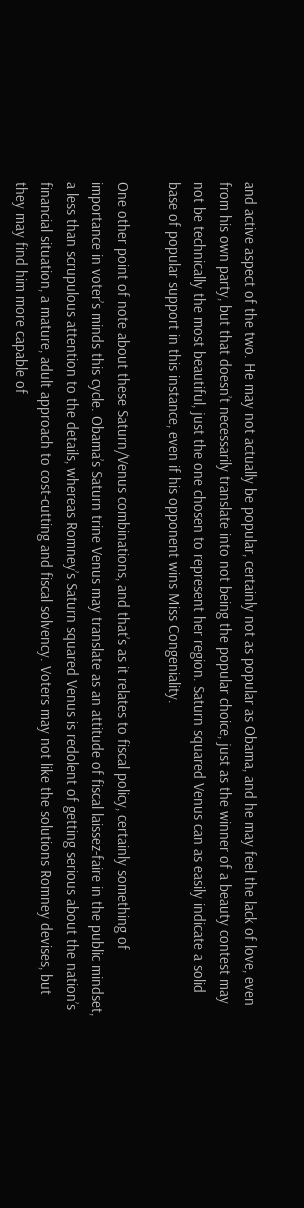and active aspect of the two. He may not actually be popular, certainly not as popular as Obama, and he may feel the lack of love, even from his own party, but that doesn’t necessarily translate into not being the popular choice, just as the winner of a beauty contest may not be technically the most beautiful, just the one chosen to represent her region. Saturn squared Venus can as easily indicate a solid base of popular support in this instance, even if his opponent wins Miss Congeniality.

One other point of note about these Saturn/Venus combinations, and that’s as it relates to fiscal policy, certainly something of importance in voter’s minds this cycle. Obama’s Saturn trine Venus may translate as an attitude of fiscal laissez-faire in the public mindset, a less than scrupulous attention to the details, whereas Romney’s Saturn squared Venus is redolent of getting serious about the nation’s financial situation, a mature, adult approach to cost-cutting and fiscal solvency. Voters may not like the solutions Romney devises, but they may find him more capable of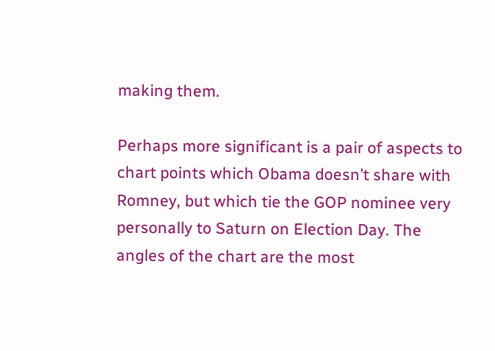making them.

Perhaps more significant is a pair of aspects to chart points which Obama doesn’t share with Romney, but which tie the GOP nominee very personally to Saturn on Election Day. The angles of the chart are the most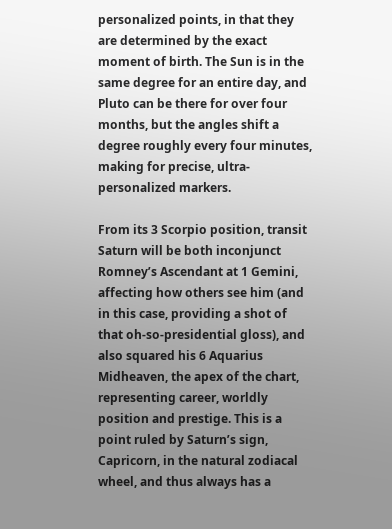personalized points, in that they are determined by the exact moment of birth. The Sun is in the same degree for an entire day, and Pluto can be there for over four months, but the angles shift a degree roughly every four minutes, making for precise, ultra-personalized markers.

From its 3 Scorpio position, transit Saturn will be both inconjunct Romney’s Ascendant at 1 Gemini, affecting how others see him (and in this case, providing a shot of that oh-so-presidential gloss), and also squared his 6 Aquarius Midheaven, the apex of the chart, representing career, worldly position and prestige. This is a point ruled by Saturn’s sign, Capricorn, in the natural zodiacal wheel, and thus always has a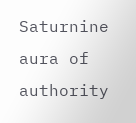Saturnine aura of authority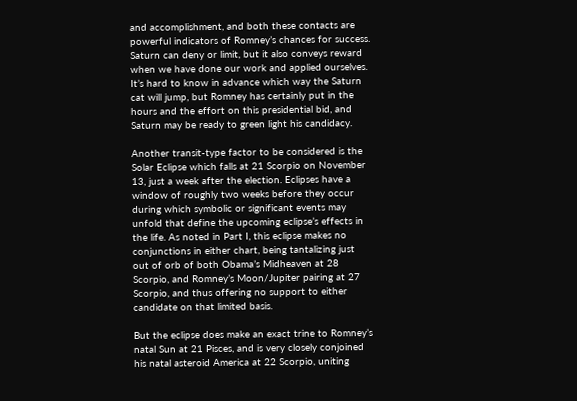and accomplishment, and both these contacts are powerful indicators of Romney’s chances for success. Saturn can deny or limit, but it also conveys reward when we have done our work and applied ourselves. It’s hard to know in advance which way the Saturn cat will jump, but Romney has certainly put in the hours and the effort on this presidential bid, and Saturn may be ready to green light his candidacy.

Another transit-type factor to be considered is the Solar Eclipse which falls at 21 Scorpio on November 13, just a week after the election. Eclipses have a window of roughly two weeks before they occur during which symbolic or significant events may unfold that define the upcoming eclipse’s effects in the life. As noted in Part I, this eclipse makes no conjunctions in either chart, being tantalizing just out of orb of both Obama’s Midheaven at 28 Scorpio, and Romney’s Moon/Jupiter pairing at 27 Scorpio, and thus offering no support to either candidate on that limited basis.

But the eclipse does make an exact trine to Romney’s natal Sun at 21 Pisces, and is very closely conjoined his natal asteroid America at 22 Scorpio, uniting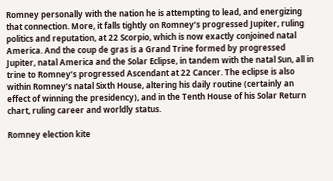Romney personally with the nation he is attempting to lead, and energizing that connection. More, it falls tightly on Romney’s progressed Jupiter, ruling politics and reputation, at 22 Scorpio, which is now exactly conjoined natal America. And the coup de gras is a Grand Trine formed by progressed Jupiter, natal America and the Solar Eclipse, in tandem with the natal Sun, all in trine to Romney’s progressed Ascendant at 22 Cancer. The eclipse is also within Romney’s natal Sixth House, altering his daily routine (certainly an effect of winning the presidency), and in the Tenth House of his Solar Return chart, ruling career and worldly status.

Romney election kite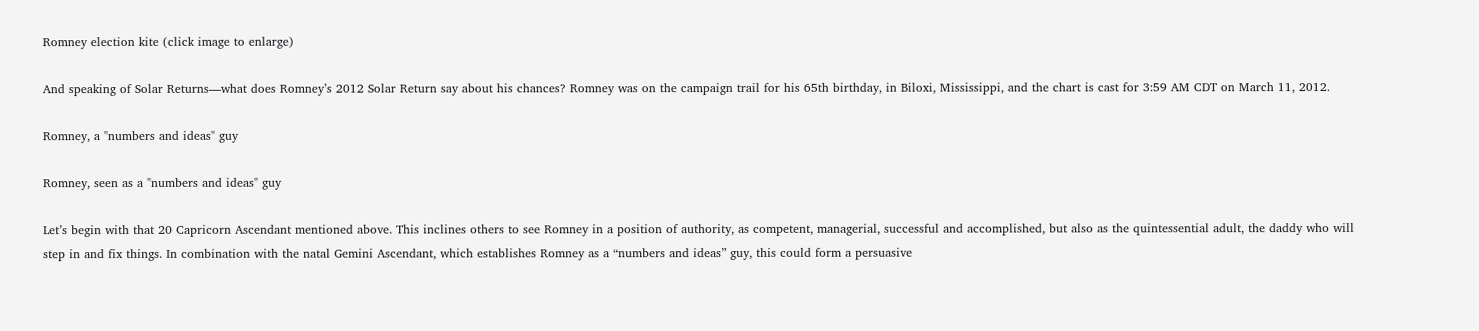Romney election kite (click image to enlarge)

And speaking of Solar Returns—what does Romney’s 2012 Solar Return say about his chances? Romney was on the campaign trail for his 65th birthday, in Biloxi, Mississippi, and the chart is cast for 3:59 AM CDT on March 11, 2012.

Romney, a "numbers and ideas" guy

Romney, seen as a "numbers and ideas" guy

Let’s begin with that 20 Capricorn Ascendant mentioned above. This inclines others to see Romney in a position of authority, as competent, managerial, successful and accomplished, but also as the quintessential adult, the daddy who will step in and fix things. In combination with the natal Gemini Ascendant, which establishes Romney as a “numbers and ideas” guy, this could form a persuasive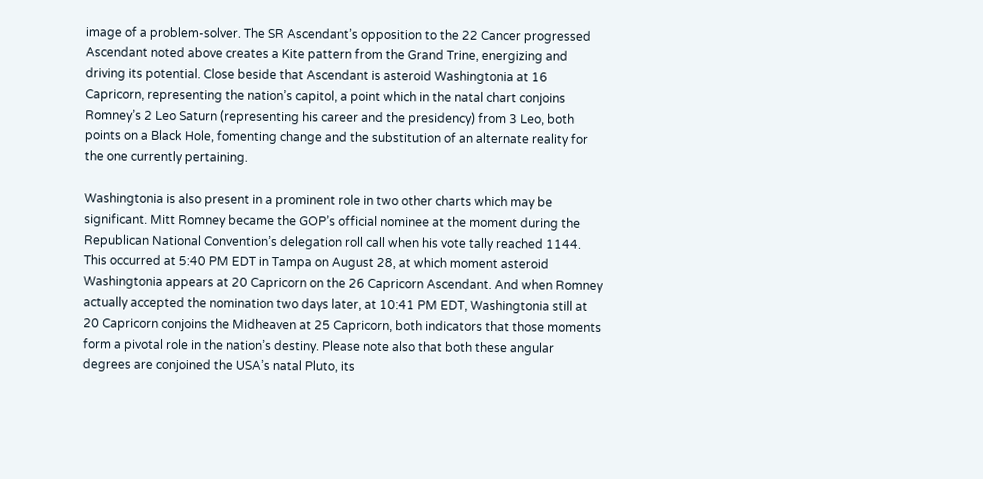image of a problem-solver. The SR Ascendant’s opposition to the 22 Cancer progressed Ascendant noted above creates a Kite pattern from the Grand Trine, energizing and driving its potential. Close beside that Ascendant is asteroid Washingtonia at 16 Capricorn, representing the nation’s capitol, a point which in the natal chart conjoins Romney’s 2 Leo Saturn (representing his career and the presidency) from 3 Leo, both points on a Black Hole, fomenting change and the substitution of an alternate reality for the one currently pertaining.

Washingtonia is also present in a prominent role in two other charts which may be significant. Mitt Romney became the GOP’s official nominee at the moment during the Republican National Convention’s delegation roll call when his vote tally reached 1144. This occurred at 5:40 PM EDT in Tampa on August 28, at which moment asteroid Washingtonia appears at 20 Capricorn on the 26 Capricorn Ascendant. And when Romney actually accepted the nomination two days later, at 10:41 PM EDT, Washingtonia still at 20 Capricorn conjoins the Midheaven at 25 Capricorn, both indicators that those moments form a pivotal role in the nation’s destiny. Please note also that both these angular degrees are conjoined the USA’s natal Pluto, its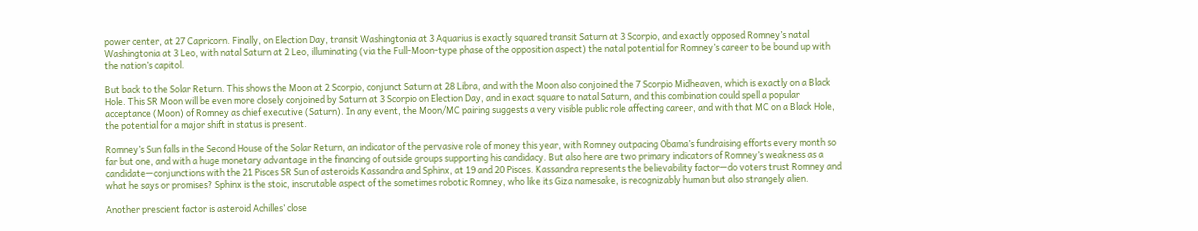power center, at 27 Capricorn. Finally, on Election Day, transit Washingtonia at 3 Aquarius is exactly squared transit Saturn at 3 Scorpio, and exactly opposed Romney’s natal Washingtonia at 3 Leo, with natal Saturn at 2 Leo, illuminating (via the Full-Moon-type phase of the opposition aspect) the natal potential for Romney’s career to be bound up with the nation’s capitol.

But back to the Solar Return. This shows the Moon at 2 Scorpio, conjunct Saturn at 28 Libra, and with the Moon also conjoined the 7 Scorpio Midheaven, which is exactly on a Black Hole. This SR Moon will be even more closely conjoined by Saturn at 3 Scorpio on Election Day, and in exact square to natal Saturn, and this combination could spell a popular acceptance (Moon) of Romney as chief executive (Saturn). In any event, the Moon/MC pairing suggests a very visible public role affecting career, and with that MC on a Black Hole, the potential for a major shift in status is present.

Romney’s Sun falls in the Second House of the Solar Return, an indicator of the pervasive role of money this year, with Romney outpacing Obama’s fundraising efforts every month so far but one, and with a huge monetary advantage in the financing of outside groups supporting his candidacy. But also here are two primary indicators of Romney’s weakness as a candidate—conjunctions with the 21 Pisces SR Sun of asteroids Kassandra and Sphinx, at 19 and 20 Pisces. Kassandra represents the believability factor—do voters trust Romney and what he says or promises? Sphinx is the stoic, inscrutable aspect of the sometimes robotic Romney, who like its Giza namesake, is recognizably human but also strangely alien.

Another prescient factor is asteroid Achilles’ close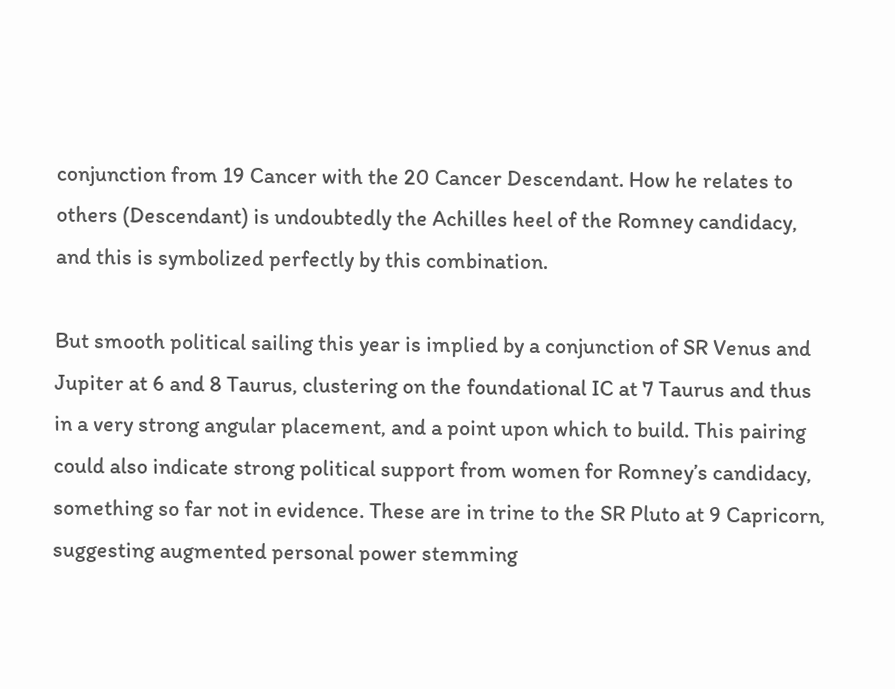conjunction from 19 Cancer with the 20 Cancer Descendant. How he relates to others (Descendant) is undoubtedly the Achilles heel of the Romney candidacy, and this is symbolized perfectly by this combination.

But smooth political sailing this year is implied by a conjunction of SR Venus and Jupiter at 6 and 8 Taurus, clustering on the foundational IC at 7 Taurus and thus in a very strong angular placement, and a point upon which to build. This pairing could also indicate strong political support from women for Romney’s candidacy, something so far not in evidence. These are in trine to the SR Pluto at 9 Capricorn, suggesting augmented personal power stemming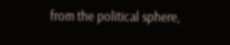from the political sphere,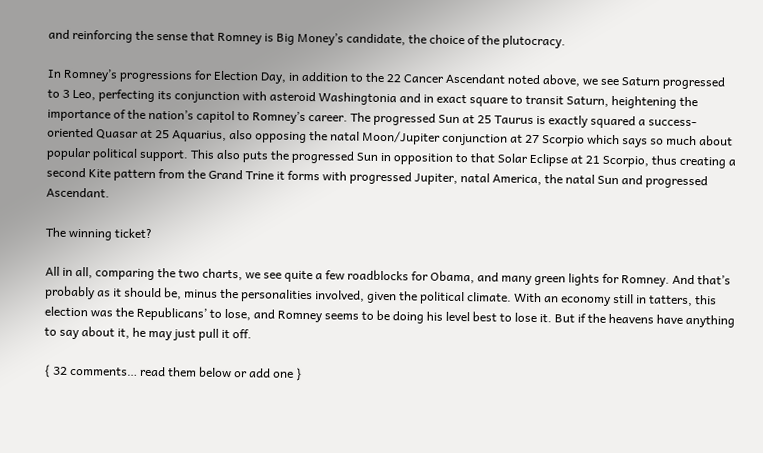and reinforcing the sense that Romney is Big Money’s candidate, the choice of the plutocracy.

In Romney’s progressions for Election Day, in addition to the 22 Cancer Ascendant noted above, we see Saturn progressed to 3 Leo, perfecting its conjunction with asteroid Washingtonia and in exact square to transit Saturn, heightening the importance of the nation’s capitol to Romney’s career. The progressed Sun at 25 Taurus is exactly squared a success-oriented Quasar at 25 Aquarius, also opposing the natal Moon/Jupiter conjunction at 27 Scorpio which says so much about popular political support. This also puts the progressed Sun in opposition to that Solar Eclipse at 21 Scorpio, thus creating a second Kite pattern from the Grand Trine it forms with progressed Jupiter, natal America, the natal Sun and progressed Ascendant.

The winning ticket?

All in all, comparing the two charts, we see quite a few roadblocks for Obama, and many green lights for Romney. And that’s probably as it should be, minus the personalities involved, given the political climate. With an economy still in tatters, this election was the Republicans’ to lose, and Romney seems to be doing his level best to lose it. But if the heavens have anything to say about it, he may just pull it off.

{ 32 comments… read them below or add one }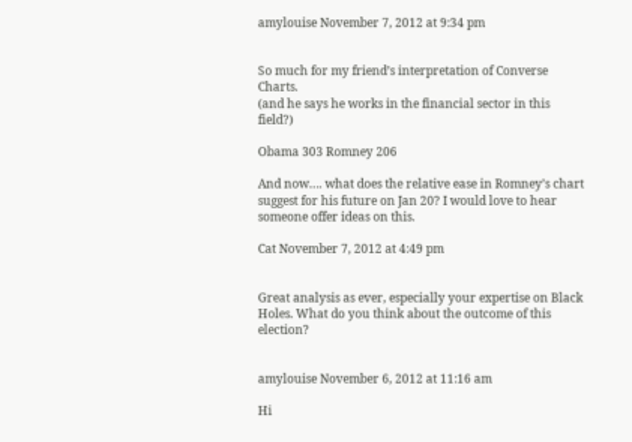amylouise November 7, 2012 at 9:34 pm


So much for my friend’s interpretation of Converse Charts.
(and he says he works in the financial sector in this field?)

Obama 303 Romney 206

And now…. what does the relative ease in Romney’s chart suggest for his future on Jan 20? I would love to hear someone offer ideas on this.

Cat November 7, 2012 at 4:49 pm


Great analysis as ever, especially your expertise on Black Holes. What do you think about the outcome of this election?


amylouise November 6, 2012 at 11:16 am

Hi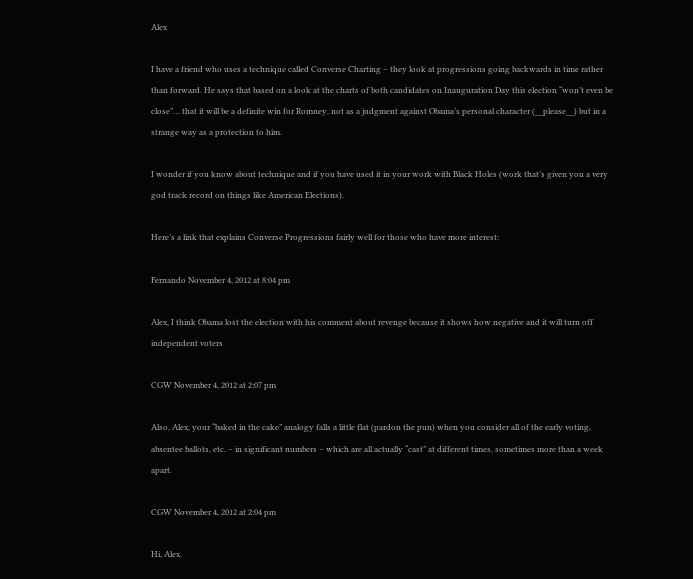Alex

I have a friend who uses a technique called Converse Charting – they look at progressions going backwards in time rather than forward. He says that based on a look at the charts of both candidates on Inauguration Day this election “won’t even be close”… that it will be a definite win for Romney, not as a judgment against Obama’s personal character (__please__) but in a strange way as a protection to him.

I wonder if you know about technique and if you have used it in your work with Black Holes (work that’s given you a very god track record on things like American Elections).

Here’s a link that explains Converse Progressions fairly well for those who have more interest:

Fernando November 4, 2012 at 8:04 pm

Alex, I think Obama lost the election with his comment about revenge because it shows how negative and it will turn off independent voters

CGW November 4, 2012 at 2:07 pm

Also, Alex, your “baked in the cake” analogy falls a little flat (pardon the pun) when you consider all of the early voting, absentee ballots, etc. – in significant numbers – which are all actually “cast” at different times, sometimes more than a week apart.

CGW November 4, 2012 at 2:04 pm

Hi, Alex.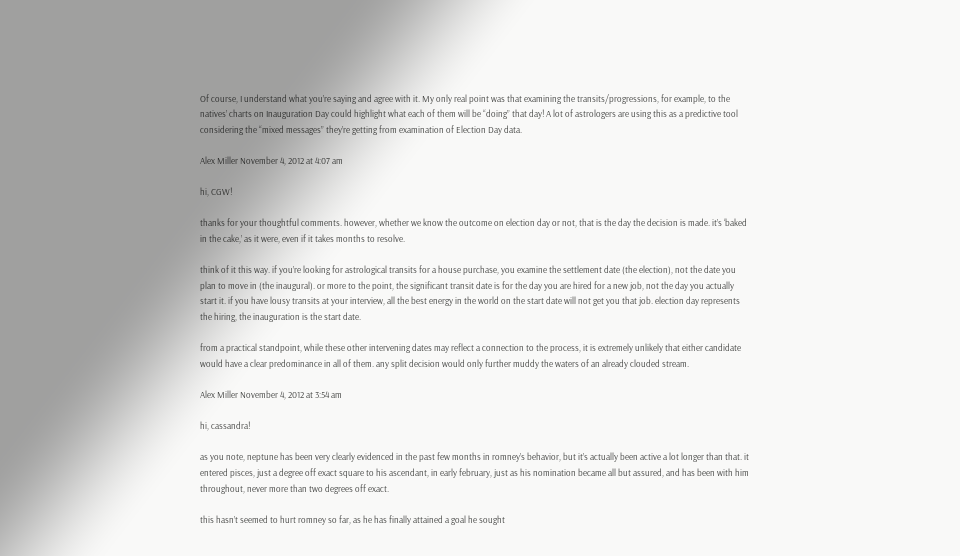Of course, I understand what you’re saying and agree with it. My only real point was that examining the transits/progressions, for example, to the natives’ charts on Inauguration Day could highlight what each of them will be “doing” that day! A lot of astrologers are using this as a predictive tool considering the “mixed messages” they’re getting from examination of Election Day data.

Alex Miller November 4, 2012 at 4:07 am

hi, CGW!

thanks for your thoughtful comments. however, whether we know the outcome on election day or not, that is the day the decision is made. it’s ‘baked in the cake,’ as it were, even if it takes months to resolve.

think of it this way. if you’re looking for astrological transits for a house purchase, you examine the settlement date (the election), not the date you plan to move in (the inaugural). or more to the point, the significant transit date is for the day you are hired for a new job, not the day you actually start it. if you have lousy transits at your interview, all the best energy in the world on the start date will not get you that job. election day represents the hiring, the inauguration is the start date.

from a practical standpoint, while these other intervening dates may reflect a connection to the process, it is extremely unlikely that either candidate would have a clear predominance in all of them. any split decision would only further muddy the waters of an already clouded stream.

Alex Miller November 4, 2012 at 3:54 am

hi, cassandra!

as you note, neptune has been very clearly evidenced in the past few months in romney’s behavior, but it’s actually been active a lot longer than that. it entered pisces, just a degree off exact square to his ascendant, in early february, just as his nomination became all but assured, and has been with him throughout, never more than two degrees off exact.

this hasn’t seemed to hurt romney so far, as he has finally attained a goal he sought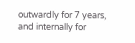outwardly for 7 years, and internally for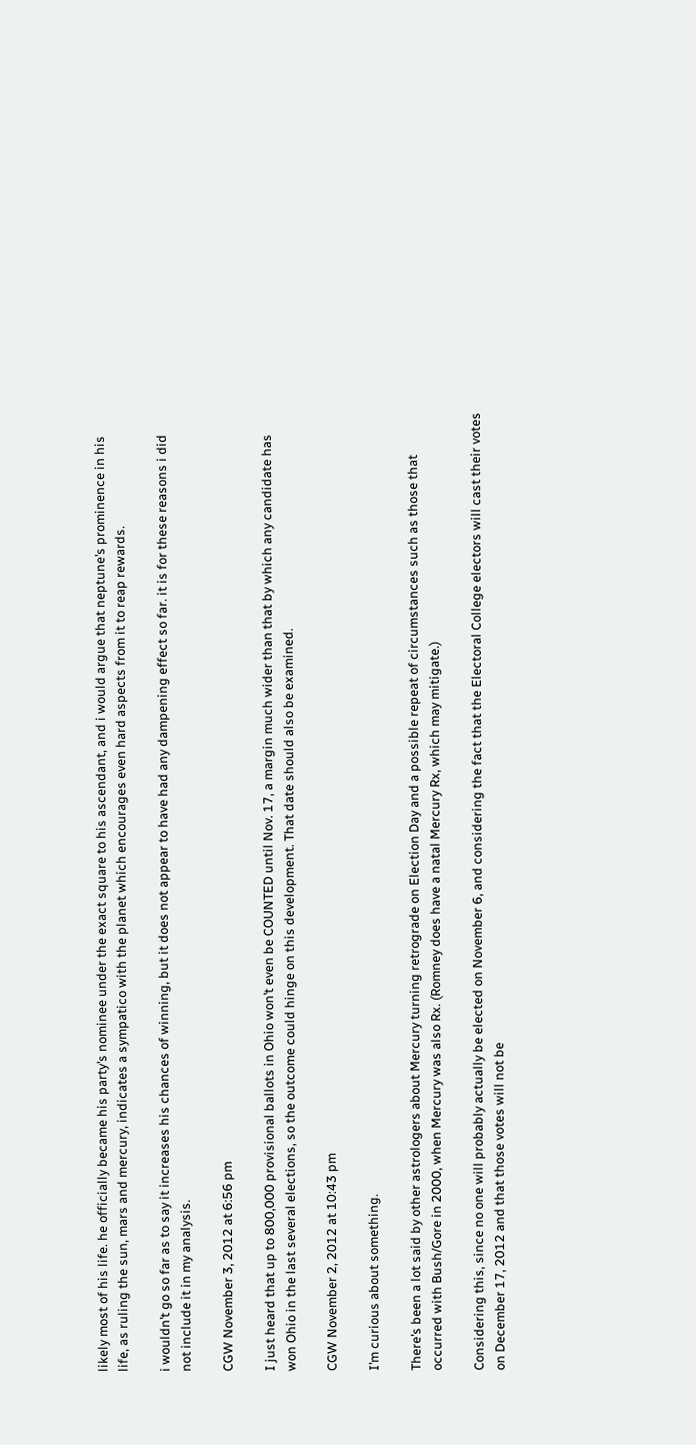likely most of his life. he officially became his party’s nominee under the exact square to his ascendant, and i would argue that neptune’s prominence in his life, as ruling the sun, mars and mercury, indicates a sympatico with the planet which encourages even hard aspects from it to reap rewards.

i wouldn’t go so far as to say it increases his chances of winning, but it does not appear to have had any dampening effect so far. it is for these reasons i did not include it in my analysis.

CGW November 3, 2012 at 6:56 pm

I just heard that up to 800,000 provisional ballots in Ohio won’t even be COUNTED until Nov. 17, a margin much wider than that by which any candidate has won Ohio in the last several elections, so the outcome could hinge on this development. That date should also be examined.

CGW November 2, 2012 at 10:43 pm

I’m curious about something.

There’s been a lot said by other astrologers about Mercury turning retrograde on Election Day and a possible repeat of circumstances such as those that occurred with Bush/Gore in 2000, when Mercury was also Rx. (Romney does have a natal Mercury Rx, which may mitigate.)

Considering this, since no one will probably actually be elected on November 6, and considering the fact that the Electoral College electors will cast their votes on December 17, 2012 and that those votes will not be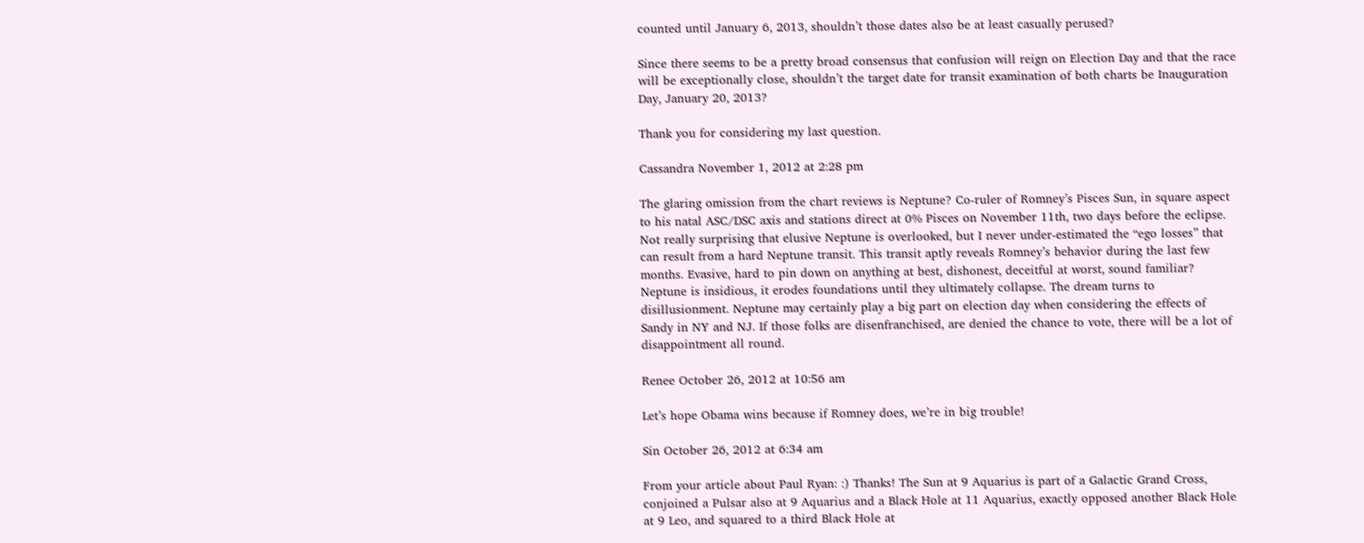counted until January 6, 2013, shouldn’t those dates also be at least casually perused?

Since there seems to be a pretty broad consensus that confusion will reign on Election Day and that the race will be exceptionally close, shouldn’t the target date for transit examination of both charts be Inauguration Day, January 20, 2013?

Thank you for considering my last question.

Cassandra November 1, 2012 at 2:28 pm

The glaring omission from the chart reviews is Neptune? Co-ruler of Romney’s Pisces Sun, in square aspect to his natal ASC/DSC axis and stations direct at 0% Pisces on November 11th, two days before the eclipse. Not really surprising that elusive Neptune is overlooked, but I never under-estimated the “ego losses” that can result from a hard Neptune transit. This transit aptly reveals Romney’s behavior during the last few months. Evasive, hard to pin down on anything at best, dishonest, deceitful at worst, sound familiar? Neptune is insidious, it erodes foundations until they ultimately collapse. The dream turns to disillusionment. Neptune may certainly play a big part on election day when considering the effects of Sandy in NY and NJ. If those folks are disenfranchised, are denied the chance to vote, there will be a lot of disappointment all round.

Renee October 26, 2012 at 10:56 am

Let’s hope Obama wins because if Romney does, we’re in big trouble!

Sin October 26, 2012 at 6:34 am

From your article about Paul Ryan: :) Thanks! The Sun at 9 Aquarius is part of a Galactic Grand Cross, conjoined a Pulsar also at 9 Aquarius and a Black Hole at 11 Aquarius, exactly opposed another Black Hole at 9 Leo, and squared to a third Black Hole at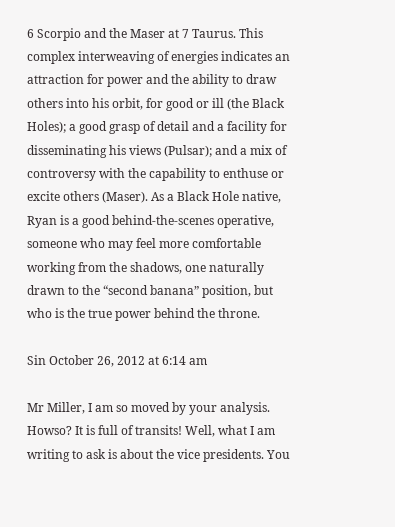6 Scorpio and the Maser at 7 Taurus. This complex interweaving of energies indicates an attraction for power and the ability to draw others into his orbit, for good or ill (the Black Holes); a good grasp of detail and a facility for disseminating his views (Pulsar); and a mix of controversy with the capability to enthuse or excite others (Maser). As a Black Hole native, Ryan is a good behind-the-scenes operative, someone who may feel more comfortable working from the shadows, one naturally drawn to the “second banana” position, but who is the true power behind the throne.

Sin October 26, 2012 at 6:14 am

Mr Miller, I am so moved by your analysis. Howso? It is full of transits! Well, what I am writing to ask is about the vice presidents. You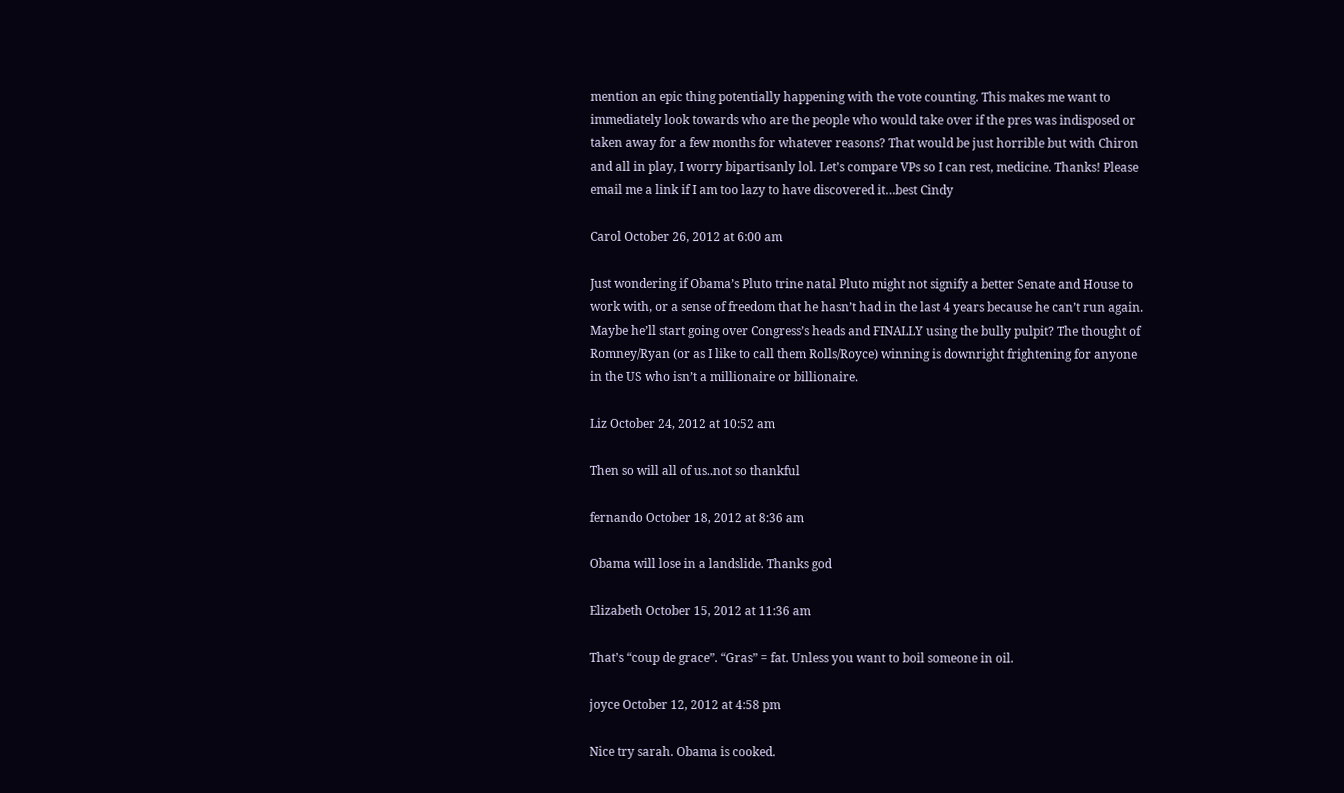mention an epic thing potentially happening with the vote counting. This makes me want to immediately look towards who are the people who would take over if the pres was indisposed or taken away for a few months for whatever reasons? That would be just horrible but with Chiron and all in play, I worry bipartisanly lol. Let’s compare VPs so I can rest, medicine. Thanks! Please email me a link if I am too lazy to have discovered it…best Cindy

Carol October 26, 2012 at 6:00 am

Just wondering if Obama’s Pluto trine natal Pluto might not signify a better Senate and House to work with, or a sense of freedom that he hasn’t had in the last 4 years because he can’t run again. Maybe he’ll start going over Congress’s heads and FINALLY using the bully pulpit? The thought of Romney/Ryan (or as I like to call them Rolls/Royce) winning is downright frightening for anyone in the US who isn’t a millionaire or billionaire.

Liz October 24, 2012 at 10:52 am

Then so will all of us..not so thankful

fernando October 18, 2012 at 8:36 am

Obama will lose in a landslide. Thanks god

Elizabeth October 15, 2012 at 11:36 am

That’s “coup de grace”. “Gras” = fat. Unless you want to boil someone in oil.

joyce October 12, 2012 at 4:58 pm

Nice try sarah. Obama is cooked.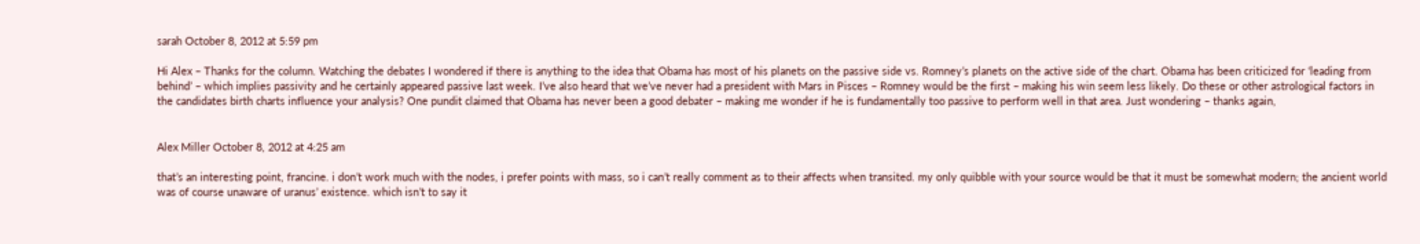sarah October 8, 2012 at 5:59 pm

Hi Alex – Thanks for the column. Watching the debates I wondered if there is anything to the idea that Obama has most of his planets on the passive side vs. Romney’s planets on the active side of the chart. Obama has been criticized for ‘leading from behind’ – which implies passivity and he certainly appeared passive last week. I’ve also heard that we’ve never had a president with Mars in Pisces – Romney would be the first – making his win seem less likely. Do these or other astrological factors in the candidates birth charts influence your analysis? One pundit claimed that Obama has never been a good debater – making me wonder if he is fundamentally too passive to perform well in that area. Just wondering – thanks again,


Alex Miller October 8, 2012 at 4:25 am

that’s an interesting point, francine. i don’t work much with the nodes, i prefer points with mass, so i can’t really comment as to their affects when transited. my only quibble with your source would be that it must be somewhat modern; the ancient world was of course unaware of uranus’ existence. which isn’t to say it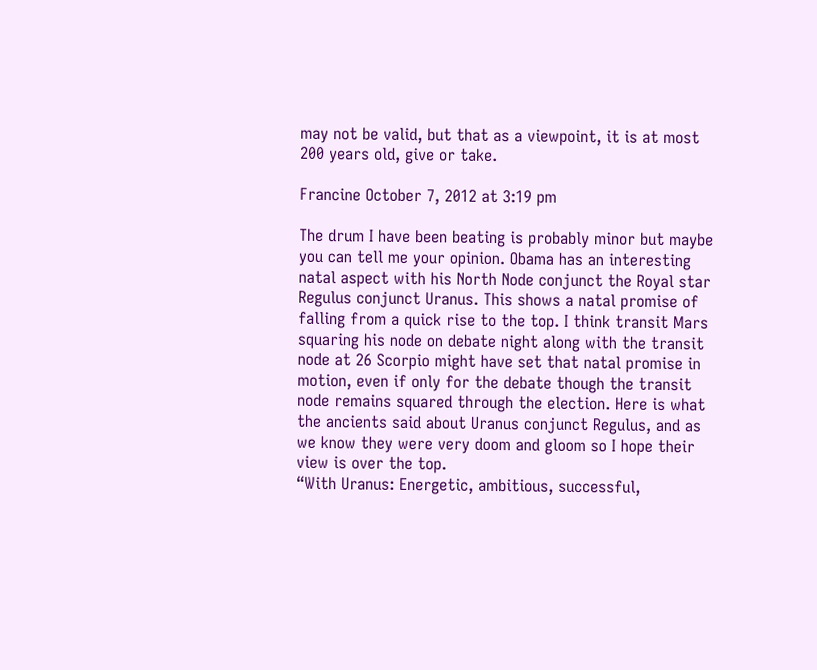may not be valid, but that as a viewpoint, it is at most 200 years old, give or take.

Francine October 7, 2012 at 3:19 pm

The drum I have been beating is probably minor but maybe you can tell me your opinion. Obama has an interesting natal aspect with his North Node conjunct the Royal star Regulus conjunct Uranus. This shows a natal promise of falling from a quick rise to the top. I think transit Mars squaring his node on debate night along with the transit node at 26 Scorpio might have set that natal promise in motion, even if only for the debate though the transit node remains squared through the election. Here is what the ancients said about Uranus conjunct Regulus, and as we know they were very doom and gloom so I hope their view is over the top.
“With Uranus: Energetic, ambitious, successful,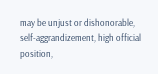may be unjust or dishonorable, self-aggrandizement, high official position,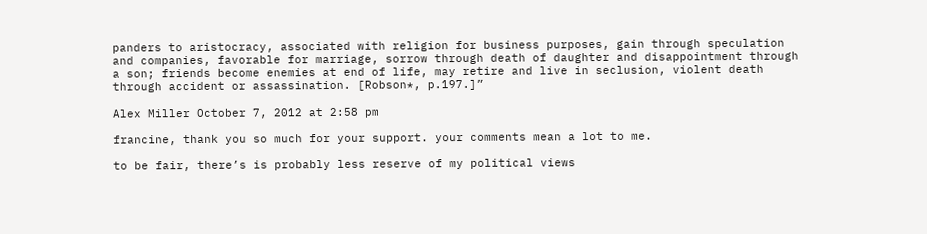panders to aristocracy, associated with religion for business purposes, gain through speculation and companies, favorable for marriage, sorrow through death of daughter and disappointment through a son; friends become enemies at end of life, may retire and live in seclusion, violent death through accident or assassination. [Robson*, p.197.]”

Alex Miller October 7, 2012 at 2:58 pm

francine, thank you so much for your support. your comments mean a lot to me.

to be fair, there’s is probably less reserve of my political views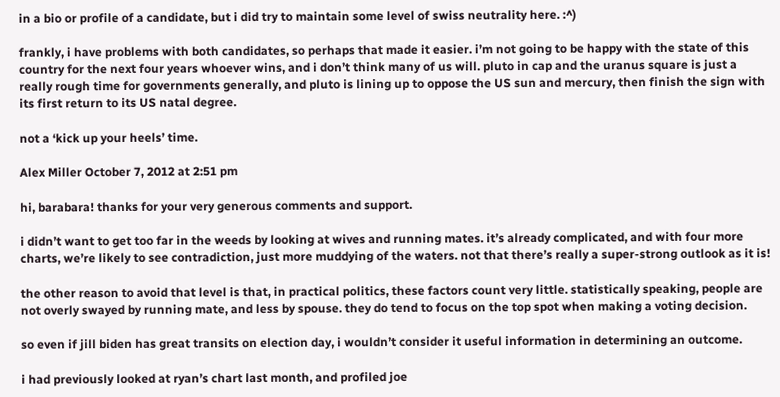in a bio or profile of a candidate, but i did try to maintain some level of swiss neutrality here. :^)

frankly, i have problems with both candidates, so perhaps that made it easier. i’m not going to be happy with the state of this country for the next four years whoever wins, and i don’t think many of us will. pluto in cap and the uranus square is just a really rough time for governments generally, and pluto is lining up to oppose the US sun and mercury, then finish the sign with its first return to its US natal degree.

not a ‘kick up your heels’ time.

Alex Miller October 7, 2012 at 2:51 pm

hi, barabara! thanks for your very generous comments and support.

i didn’t want to get too far in the weeds by looking at wives and running mates. it’s already complicated, and with four more charts, we’re likely to see contradiction, just more muddying of the waters. not that there’s really a super-strong outlook as it is!

the other reason to avoid that level is that, in practical politics, these factors count very little. statistically speaking, people are not overly swayed by running mate, and less by spouse. they do tend to focus on the top spot when making a voting decision.

so even if jill biden has great transits on election day, i wouldn’t consider it useful information in determining an outcome.

i had previously looked at ryan’s chart last month, and profiled joe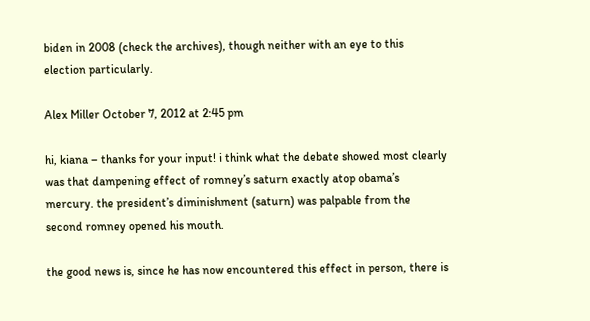biden in 2008 (check the archives), though neither with an eye to this election particularly.

Alex Miller October 7, 2012 at 2:45 pm

hi, kiana – thanks for your input! i think what the debate showed most clearly was that dampening effect of romney’s saturn exactly atop obama’s mercury. the president’s diminishment (saturn) was palpable from the second romney opened his mouth.

the good news is, since he has now encountered this effect in person, there is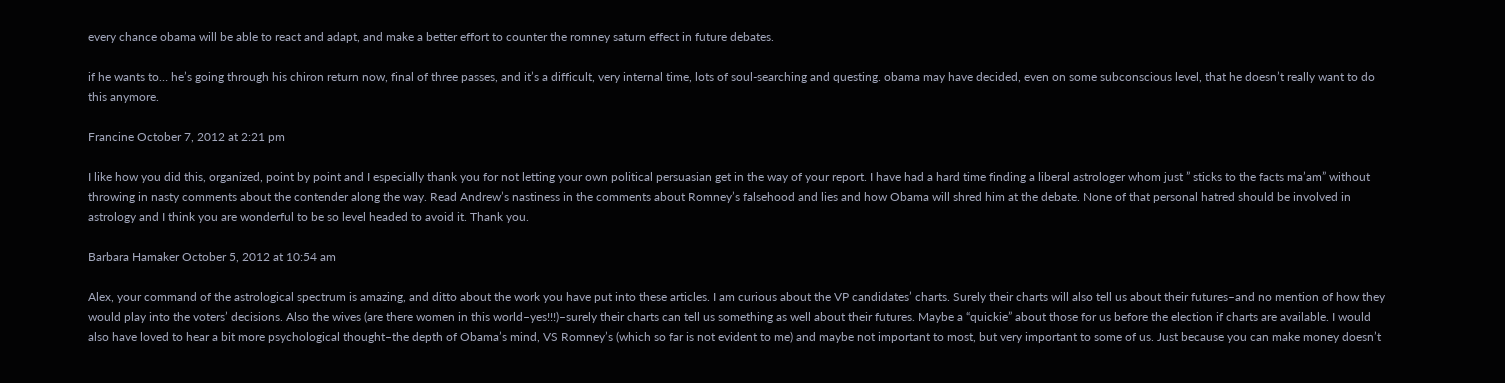every chance obama will be able to react and adapt, and make a better effort to counter the romney saturn effect in future debates.

if he wants to… he’s going through his chiron return now, final of three passes, and it’s a difficult, very internal time, lots of soul-searching and questing. obama may have decided, even on some subconscious level, that he doesn’t really want to do this anymore.

Francine October 7, 2012 at 2:21 pm

I like how you did this, organized, point by point and I especially thank you for not letting your own political persuasian get in the way of your report. I have had a hard time finding a liberal astrologer whom just ” sticks to the facts ma’am” without throwing in nasty comments about the contender along the way. Read Andrew’s nastiness in the comments about Romney’s falsehood and lies and how Obama will shred him at the debate. None of that personal hatred should be involved in astrology and I think you are wonderful to be so level headed to avoid it. Thank you.

Barbara Hamaker October 5, 2012 at 10:54 am

Alex, your command of the astrological spectrum is amazing, and ditto about the work you have put into these articles. I am curious about the VP candidates’ charts. Surely their charts will also tell us about their futures–and no mention of how they would play into the voters’ decisions. Also the wives (are there women in this world–yes!!!)–surely their charts can tell us something as well about their futures. Maybe a “quickie” about those for us before the election if charts are available. I would also have loved to hear a bit more psychological thought–the depth of Obama’s mind, VS Romney’s (which so far is not evident to me) and maybe not important to most, but very important to some of us. Just because you can make money doesn’t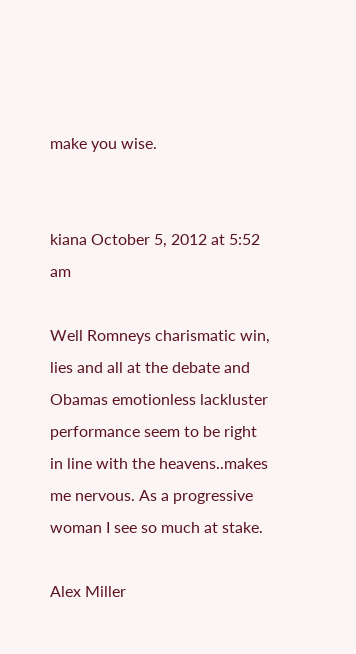make you wise.


kiana October 5, 2012 at 5:52 am

Well Romneys charismatic win, lies and all at the debate and Obamas emotionless lackluster performance seem to be right in line with the heavens..makes me nervous. As a progressive woman I see so much at stake.

Alex Miller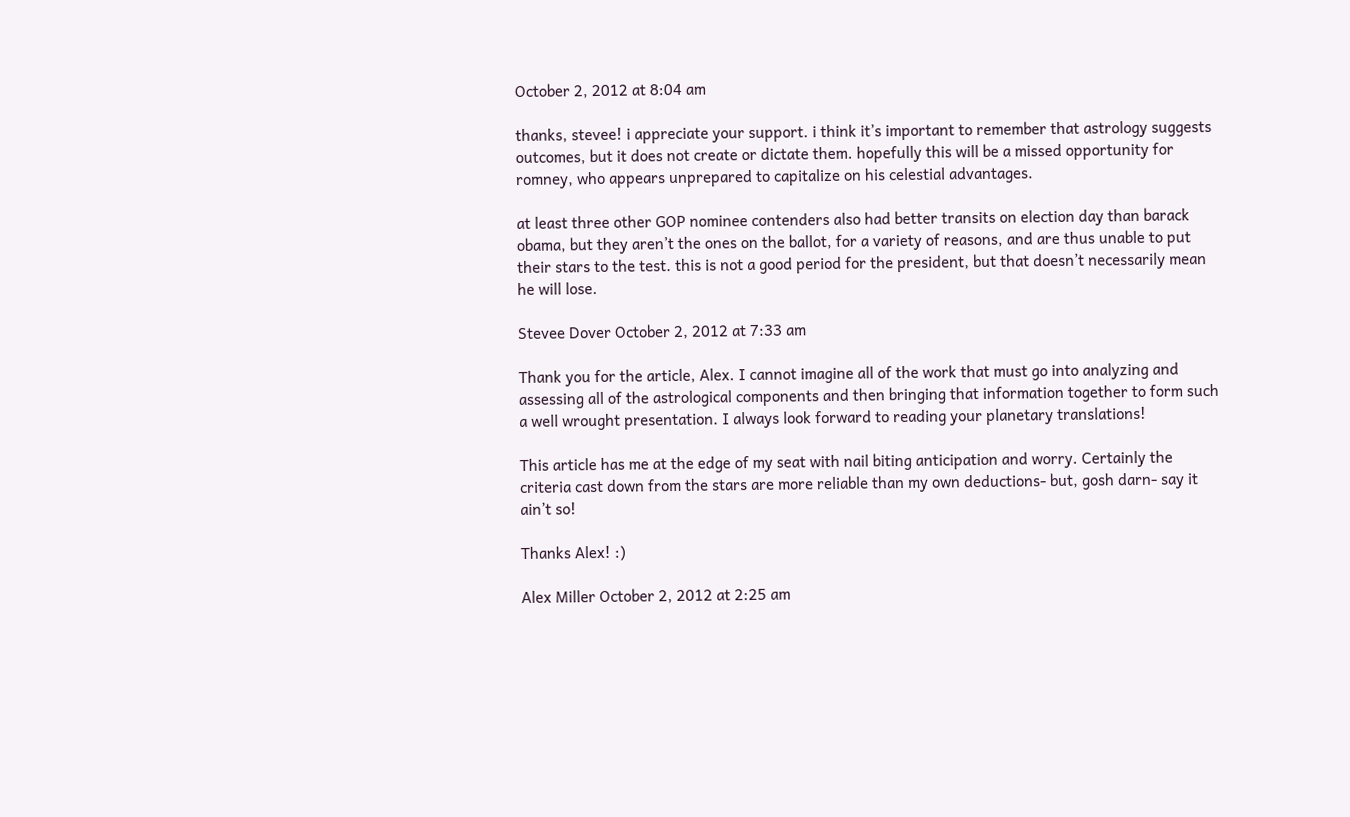October 2, 2012 at 8:04 am

thanks, stevee! i appreciate your support. i think it’s important to remember that astrology suggests outcomes, but it does not create or dictate them. hopefully this will be a missed opportunity for romney, who appears unprepared to capitalize on his celestial advantages.

at least three other GOP nominee contenders also had better transits on election day than barack obama, but they aren’t the ones on the ballot, for a variety of reasons, and are thus unable to put their stars to the test. this is not a good period for the president, but that doesn’t necessarily mean he will lose.

Stevee Dover October 2, 2012 at 7:33 am

Thank you for the article, Alex. I cannot imagine all of the work that must go into analyzing and assessing all of the astrological components and then bringing that information together to form such a well wrought presentation. I always look forward to reading your planetary translations!

This article has me at the edge of my seat with nail biting anticipation and worry. Certainly the criteria cast down from the stars are more reliable than my own deductions- but, gosh darn- say it ain’t so!

Thanks Alex! :)

Alex Miller October 2, 2012 at 2:25 am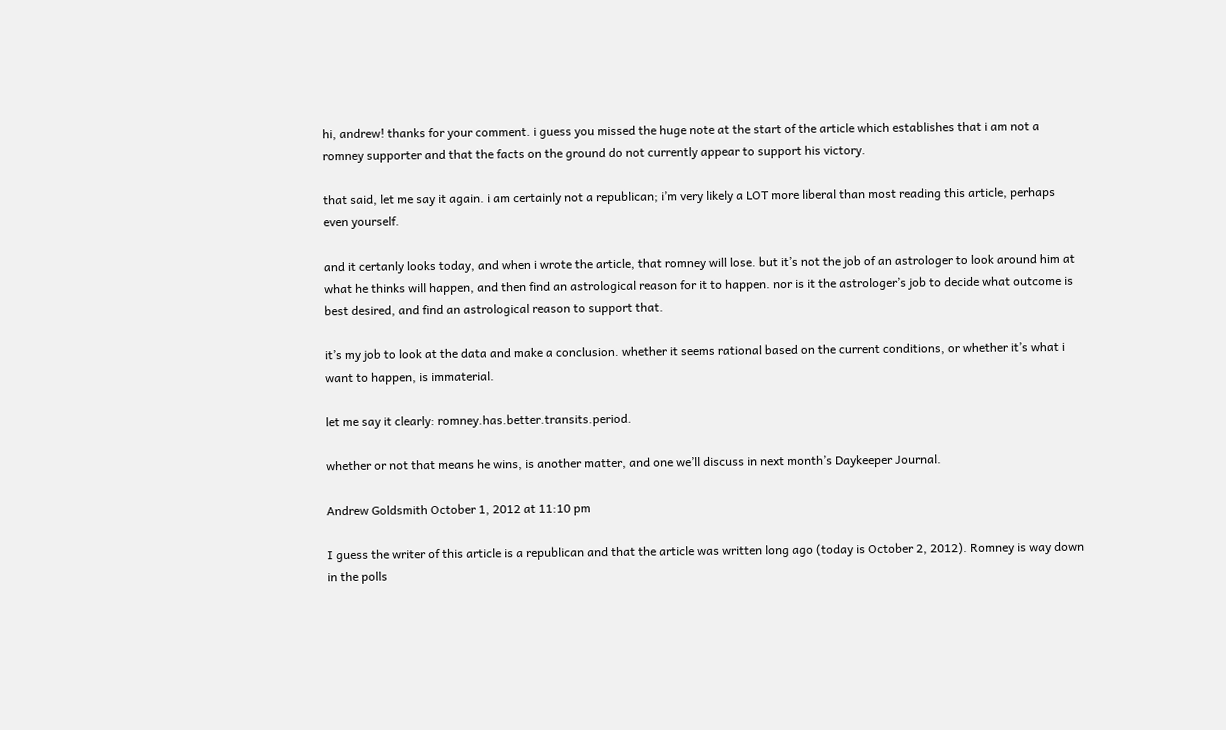hi, andrew! thanks for your comment. i guess you missed the huge note at the start of the article which establishes that i am not a romney supporter and that the facts on the ground do not currently appear to support his victory.

that said, let me say it again. i am certainly not a republican; i’m very likely a LOT more liberal than most reading this article, perhaps even yourself.

and it certanly looks today, and when i wrote the article, that romney will lose. but it’s not the job of an astrologer to look around him at what he thinks will happen, and then find an astrological reason for it to happen. nor is it the astrologer’s job to decide what outcome is best desired, and find an astrological reason to support that.

it’s my job to look at the data and make a conclusion. whether it seems rational based on the current conditions, or whether it’s what i want to happen, is immaterial.

let me say it clearly: romney.has.better.transits.period.

whether or not that means he wins, is another matter, and one we’ll discuss in next month’s Daykeeper Journal.

Andrew Goldsmith October 1, 2012 at 11:10 pm

I guess the writer of this article is a republican and that the article was written long ago (today is October 2, 2012). Romney is way down in the polls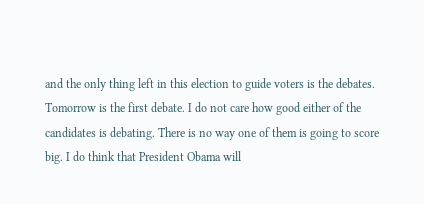and the only thing left in this election to guide voters is the debates. Tomorrow is the first debate. I do not care how good either of the candidates is debating. There is no way one of them is going to score big. I do think that President Obama will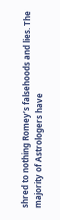shred to nothing Romey’s falsehoods and lies. The majority of Astrologers have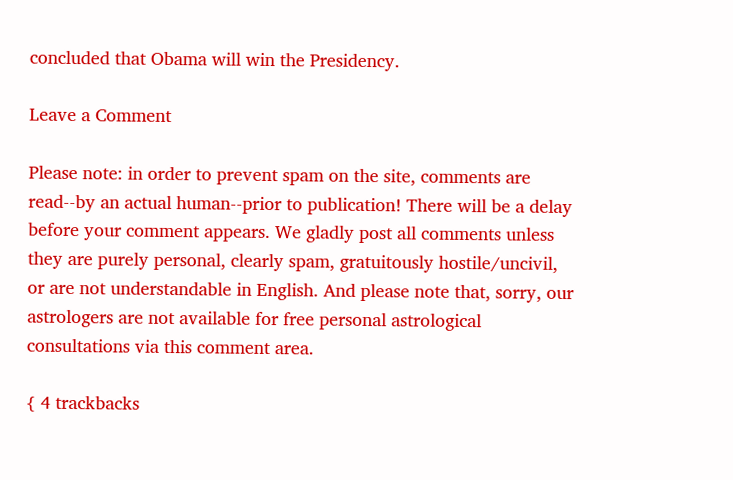concluded that Obama will win the Presidency.

Leave a Comment

Please note: in order to prevent spam on the site, comments are read--by an actual human--prior to publication! There will be a delay before your comment appears. We gladly post all comments unless they are purely personal, clearly spam, gratuitously hostile/uncivil, or are not understandable in English. And please note that, sorry, our astrologers are not available for free personal astrological consultations via this comment area.

{ 4 trackbacks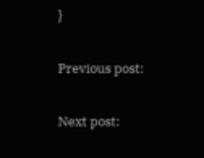}

Previous post:

Next post: